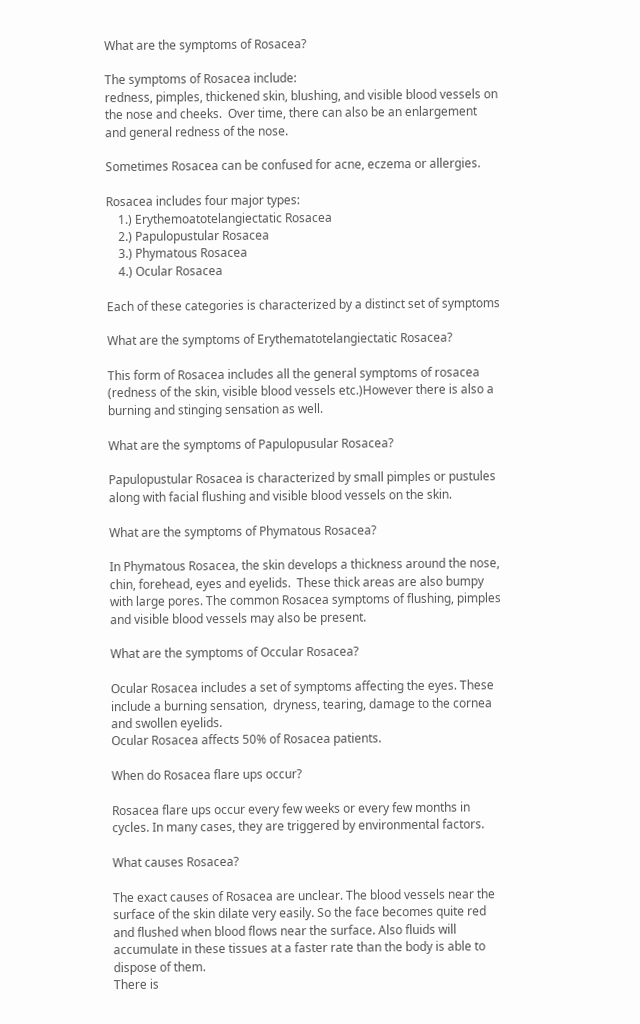What are the symptoms of Rosacea?

The symptoms of Rosacea include:
redness, pimples, thickened skin, blushing, and visible blood vessels on the nose and cheeks.  Over time, there can also be an enlargement and general redness of the nose.

Sometimes Rosacea can be confused for acne, eczema or allergies.

Rosacea includes four major types:
    1.) Erythemoatotelangiectatic Rosacea
    2.) Papulopustular Rosacea
    3.) Phymatous Rosacea
    4.) Ocular Rosacea

Each of these categories is characterized by a distinct set of symptoms

What are the symptoms of Erythematotelangiectatic Rosacea?

This form of Rosacea includes all the general symptoms of rosacea (redness of the skin, visible blood vessels etc.)However there is also a burning and stinging sensation as well.

What are the symptoms of Papulopusular Rosacea?

Papulopustular Rosacea is characterized by small pimples or pustules along with facial flushing and visible blood vessels on the skin.

What are the symptoms of Phymatous Rosacea?

In Phymatous Rosacea, the skin develops a thickness around the nose, chin, forehead, eyes and eyelids.  These thick areas are also bumpy with large pores. The common Rosacea symptoms of flushing, pimples and visible blood vessels may also be present.

What are the symptoms of Occular Rosacea?

Ocular Rosacea includes a set of symptoms affecting the eyes. These include a burning sensation,  dryness, tearing, damage to the cornea and swollen eyelids.
Ocular Rosacea affects 50% of Rosacea patients.

When do Rosacea flare ups occur?

Rosacea flare ups occur every few weeks or every few months in cycles. In many cases, they are triggered by environmental factors.

What causes Rosacea?

The exact causes of Rosacea are unclear. The blood vessels near the surface of the skin dilate very easily. So the face becomes quite red and flushed when blood flows near the surface. Also fluids will accumulate in these tissues at a faster rate than the body is able to dispose of them.
There is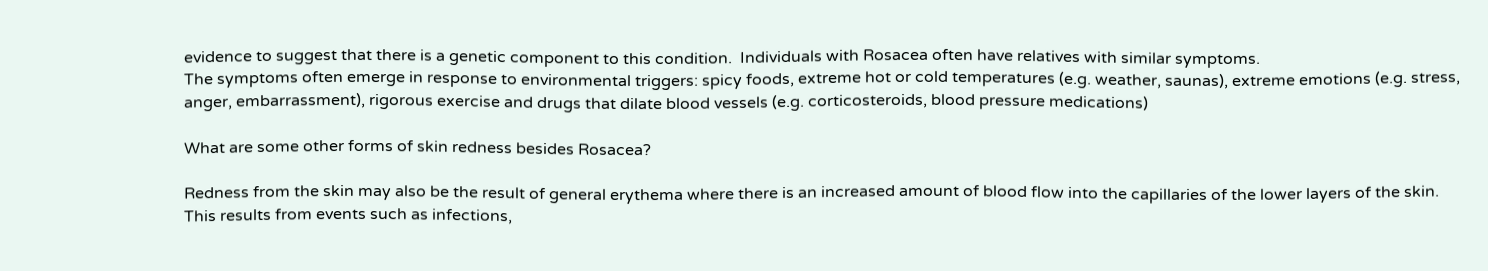evidence to suggest that there is a genetic component to this condition.  Individuals with Rosacea often have relatives with similar symptoms.
The symptoms often emerge in response to environmental triggers: spicy foods, extreme hot or cold temperatures (e.g. weather, saunas), extreme emotions (e.g. stress, anger, embarrassment), rigorous exercise and drugs that dilate blood vessels (e.g. corticosteroids, blood pressure medications)

What are some other forms of skin redness besides Rosacea?

Redness from the skin may also be the result of general erythema where there is an increased amount of blood flow into the capillaries of the lower layers of the skin. This results from events such as infections,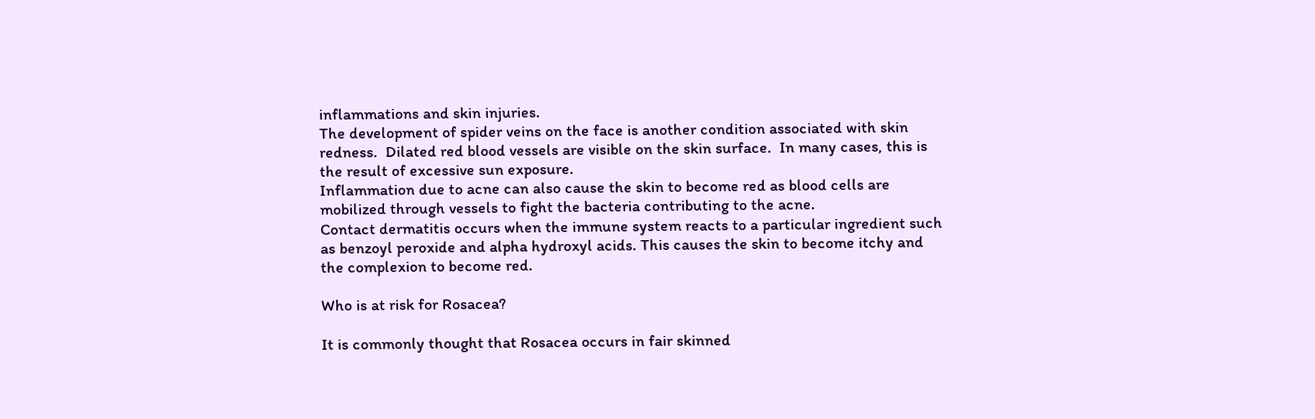inflammations and skin injuries.
The development of spider veins on the face is another condition associated with skin redness.  Dilated red blood vessels are visible on the skin surface.  In many cases, this is the result of excessive sun exposure.
Inflammation due to acne can also cause the skin to become red as blood cells are mobilized through vessels to fight the bacteria contributing to the acne.
Contact dermatitis occurs when the immune system reacts to a particular ingredient such as benzoyl peroxide and alpha hydroxyl acids. This causes the skin to become itchy and the complexion to become red.

Who is at risk for Rosacea?

It is commonly thought that Rosacea occurs in fair skinned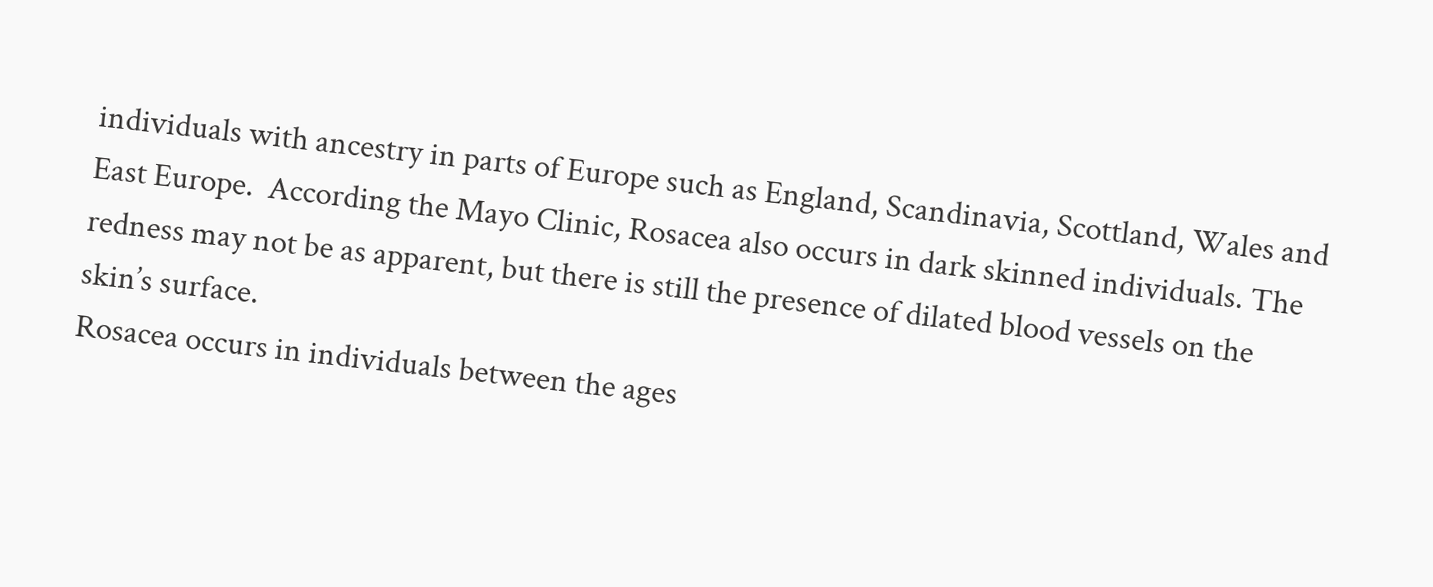individuals with ancestry in parts of Europe such as England, Scandinavia, Scottland, Wales and East Europe.  According the Mayo Clinic, Rosacea also occurs in dark skinned individuals. The redness may not be as apparent, but there is still the presence of dilated blood vessels on the skin’s surface.
Rosacea occurs in individuals between the ages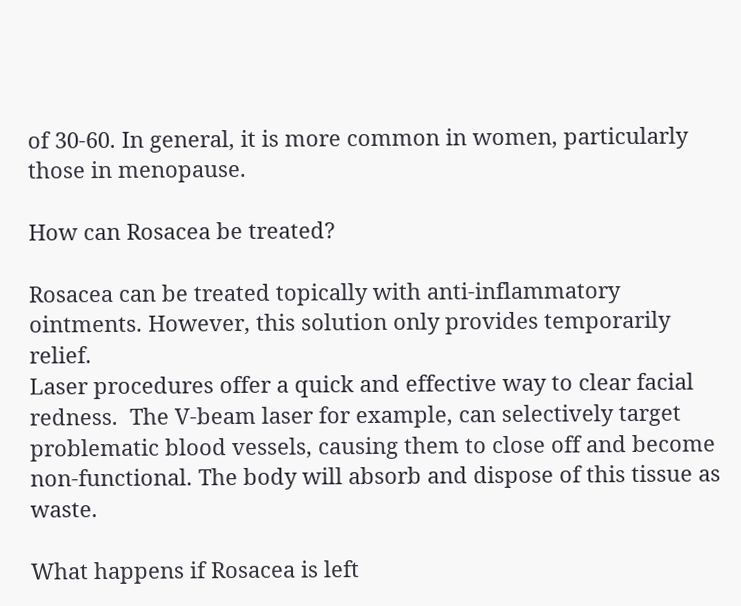of 30-60. In general, it is more common in women, particularly those in menopause.

How can Rosacea be treated?

Rosacea can be treated topically with anti-inflammatory ointments. However, this solution only provides temporarily relief.
Laser procedures offer a quick and effective way to clear facial redness.  The V-beam laser for example, can selectively target problematic blood vessels, causing them to close off and become non-functional. The body will absorb and dispose of this tissue as waste.

What happens if Rosacea is left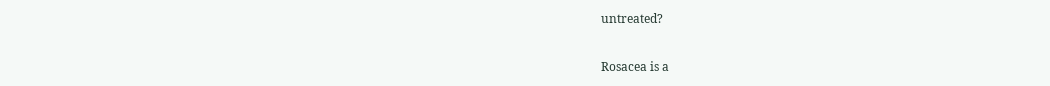untreated?

Rosacea is a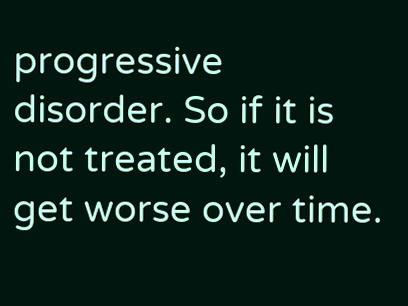progressive disorder. So if it is not treated, it will get worse over time.